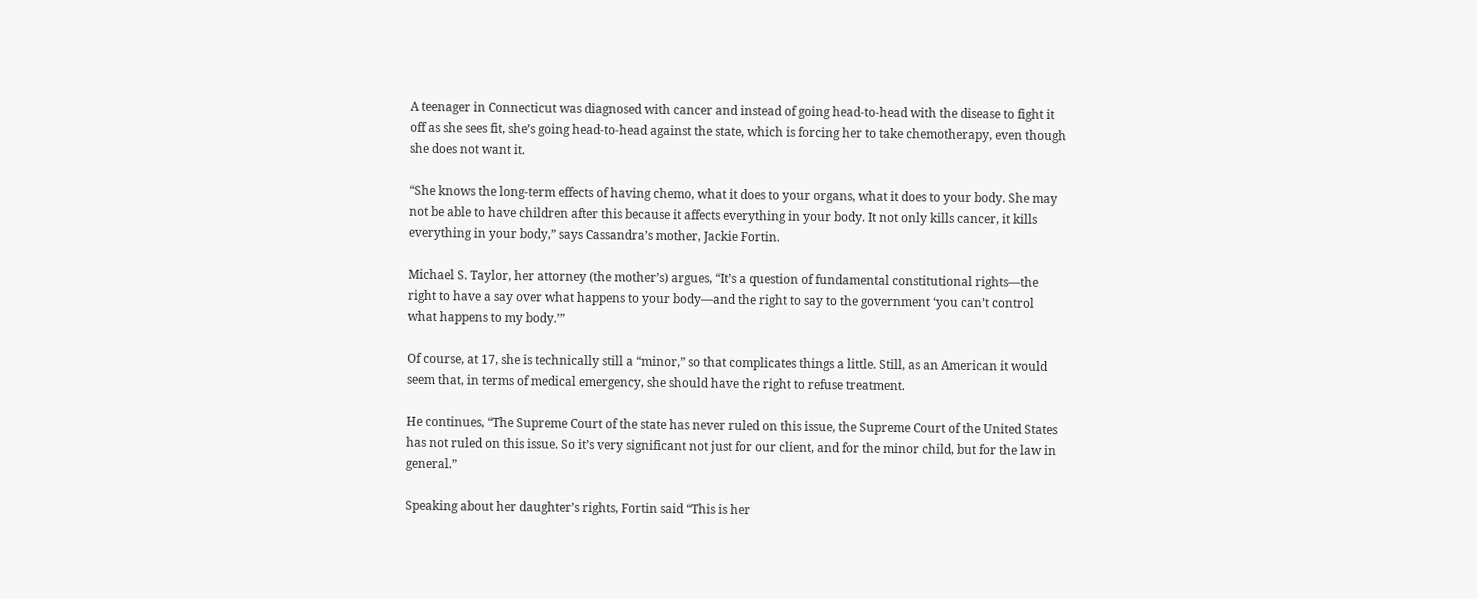A teenager in Connecticut was diagnosed with cancer and instead of going head-to-head with the disease to fight it off as she sees fit, she’s going head-to-head against the state, which is forcing her to take chemotherapy, even though she does not want it.

“She knows the long-term effects of having chemo, what it does to your organs, what it does to your body. She may not be able to have children after this because it affects everything in your body. It not only kills cancer, it kills everything in your body,” says Cassandra’s mother, Jackie Fortin.

Michael S. Taylor, her attorney (the mother’s) argues, “It’s a question of fundamental constitutional rights—the right to have a say over what happens to your body—and the right to say to the government ‘you can’t control what happens to my body.’”

Of course, at 17, she is technically still a “minor,” so that complicates things a little. Still, as an American it would seem that, in terms of medical emergency, she should have the right to refuse treatment.

He continues, “The Supreme Court of the state has never ruled on this issue, the Supreme Court of the United States has not ruled on this issue. So it’s very significant not just for our client, and for the minor child, but for the law in general.”

Speaking about her daughter’s rights, Fortin said “This is her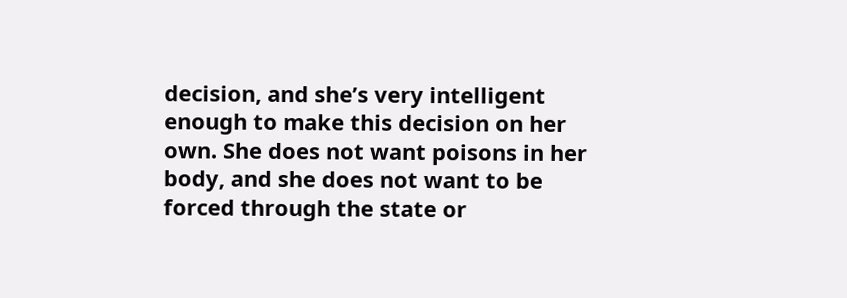decision, and she’s very intelligent enough to make this decision on her own. She does not want poisons in her body, and she does not want to be forced through the state or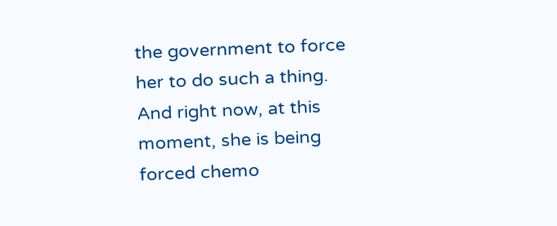the government to force her to do such a thing. And right now, at this moment, she is being forced chemo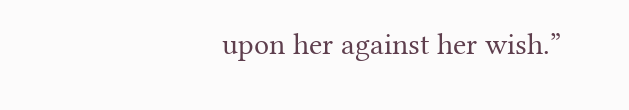upon her against her wish.”